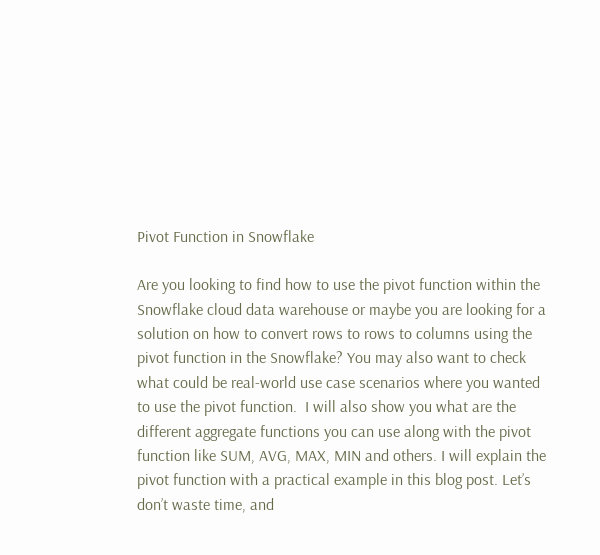Pivot Function in Snowflake

Are you looking to find how to use the pivot function within the Snowflake cloud data warehouse or maybe you are looking for a solution on how to convert rows to rows to columns using the pivot function in the Snowflake? You may also want to check what could be real-world use case scenarios where you wanted to use the pivot function.  I will also show you what are the different aggregate functions you can use along with the pivot function like SUM, AVG, MAX, MIN and others. I will explain the pivot function with a practical example in this blog post. Let’s don’t waste time, and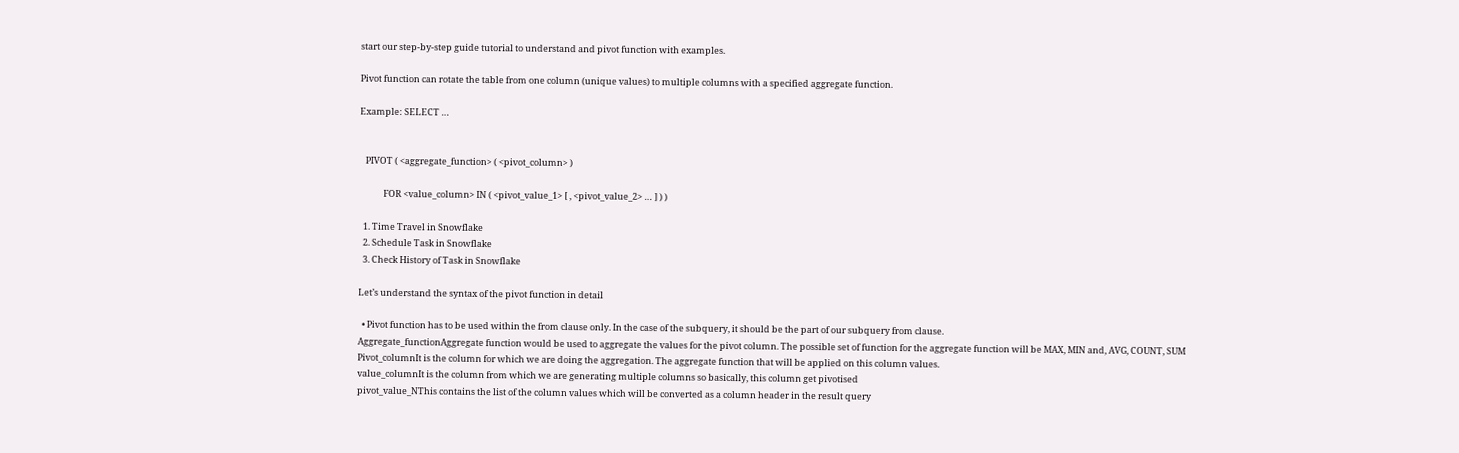start our step-by-step guide tutorial to understand and pivot function with examples.

Pivot function can rotate the table from one column (unique values) to multiple columns with a specified aggregate function.

Example: SELECT …


   PIVOT ( <aggregate_function> ( <pivot_column> )

            FOR <value_column> IN ( <pivot_value_1> [ , <pivot_value_2> … ] ) )

  1. Time Travel in Snowflake
  2. Schedule Task in Snowflake
  3. Check History of Task in Snowflake

Let’s understand the syntax of the pivot function in detail

  • Pivot function has to be used within the from clause only. In the case of the subquery, it should be the part of our subquery from clause.
Aggregate_functionAggregate function would be used to aggregate the values for the pivot column. The possible set of function for the aggregate function will be MAX, MIN and, AVG, COUNT, SUM
Pivot_columnIt is the column for which we are doing the aggregation. The aggregate function that will be applied on this column values.
value_columnIt is the column from which we are generating multiple columns so basically, this column get pivotised
pivot_value_NThis contains the list of the column values which will be converted as a column header in the result query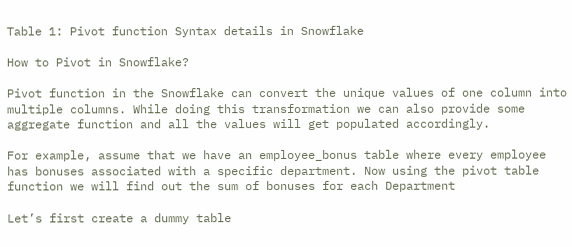Table 1: Pivot function Syntax details in Snowflake

How to Pivot in Snowflake?

Pivot function in the Snowflake can convert the unique values of one column into multiple columns. While doing this transformation we can also provide some aggregate function and all the values will get populated accordingly.

For example, assume that we have an employee_bonus table where every employee has bonuses associated with a specific department. Now using the pivot table function we will find out the sum of bonuses for each Department

Let’s first create a dummy table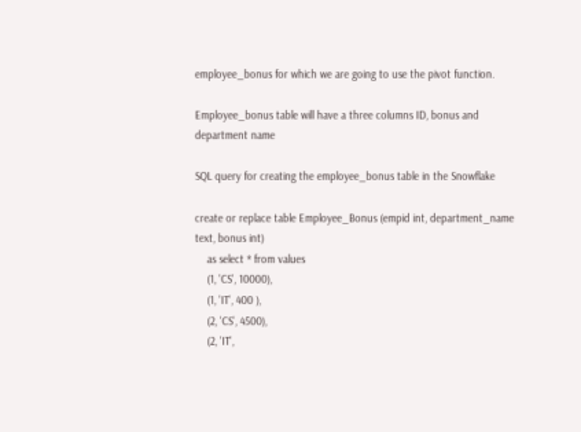employee_bonus for which we are going to use the pivot function.

Employee_bonus table will have a three columns ID, bonus and department name

SQL query for creating the employee_bonus table in the Snowflake

create or replace table Employee_Bonus (empid int, department_name text, bonus int)
    as select * from values
    (1, 'CS', 10000),
    (1, 'IT', 400 ),
    (2, 'CS', 4500),
    (2, 'IT',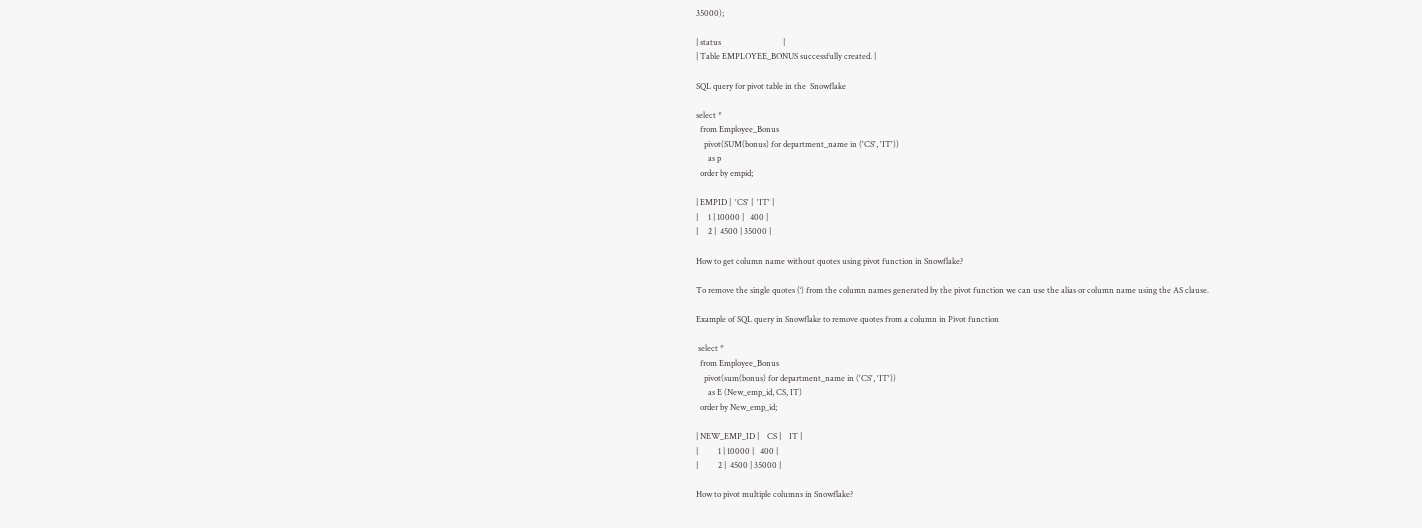35000);

| status                               |
| Table EMPLOYEE_BONUS successfully created. |

SQL query for pivot table in the  Snowflake

select *
  from Employee_Bonus
    pivot(SUM(bonus) for department_name in ('CS', 'IT'))
      as p
  order by empid;

| EMPID |  'CS' |  'IT' |
|     1 | 10000 |   400 |
|     2 |  4500 | 35000 |

How to get column name without quotes using pivot function in Snowflake?

To remove the single quotes (‘) from the column names generated by the pivot function we can use the alias or column name using the AS clause.

Example of SQL query in Snowflake to remove quotes from a column in Pivot function

 select *
  from Employee_Bonus
    pivot(sum(bonus) for department_name in ('CS', 'IT'))
      as E (New_emp_id, CS, IT)
  order by New_emp_id;

| NEW_EMP_ID |    CS |    IT |
|          1 | 10000 |   400 |
|          2 |  4500 | 35000 |

How to pivot multiple columns in Snowflake?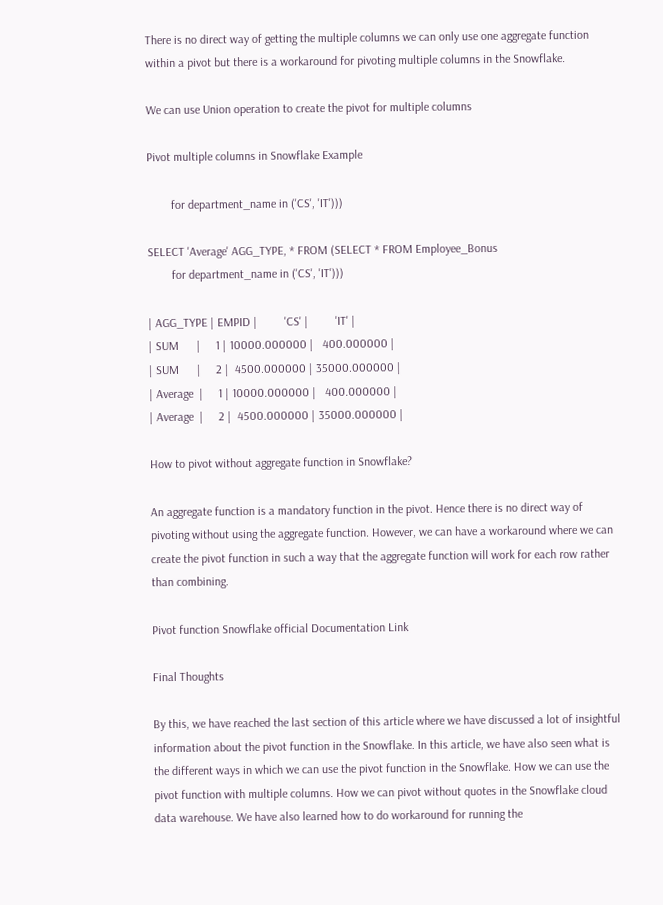There is no direct way of getting the multiple columns we can only use one aggregate function within a pivot but there is a workaround for pivoting multiple columns in the Snowflake.

We can use Union operation to create the pivot for multiple columns

Pivot multiple columns in Snowflake Example

        for department_name in ('CS', 'IT')))

SELECT 'Average' AGG_TYPE, * FROM (SELECT * FROM Employee_Bonus
        for department_name in ('CS', 'IT')))

| AGG_TYPE | EMPID |         'CS' |         'IT' |
| SUM      |     1 | 10000.000000 |   400.000000 |
| SUM      |     2 |  4500.000000 | 35000.000000 |
| Average  |     1 | 10000.000000 |   400.000000 |
| Average  |     2 |  4500.000000 | 35000.000000 |

How to pivot without aggregate function in Snowflake?

An aggregate function is a mandatory function in the pivot. Hence there is no direct way of pivoting without using the aggregate function. However, we can have a workaround where we can create the pivot function in such a way that the aggregate function will work for each row rather than combining.

Pivot function Snowflake official Documentation Link

Final Thoughts

By this, we have reached the last section of this article where we have discussed a lot of insightful information about the pivot function in the Snowflake. In this article, we have also seen what is the different ways in which we can use the pivot function in the Snowflake. How we can use the pivot function with multiple columns. How we can pivot without quotes in the Snowflake cloud data warehouse. We have also learned how to do workaround for running the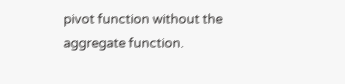pivot function without the aggregate function.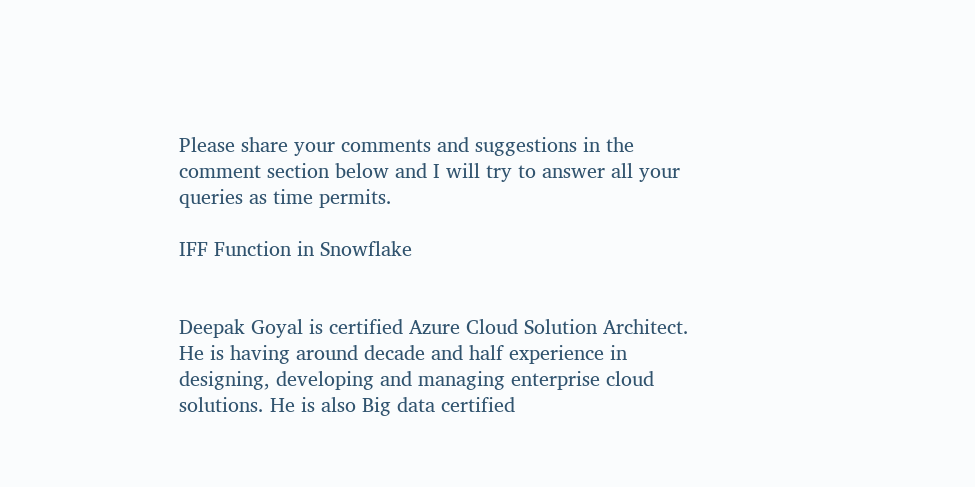Please share your comments and suggestions in the comment section below and I will try to answer all your queries as time permits.

IFF Function in Snowflake


Deepak Goyal is certified Azure Cloud Solution Architect. He is having around decade and half experience in designing, developing and managing enterprise cloud solutions. He is also Big data certified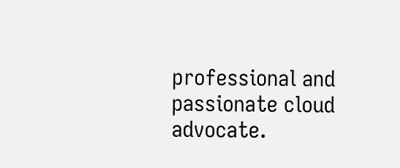professional and passionate cloud advocate.